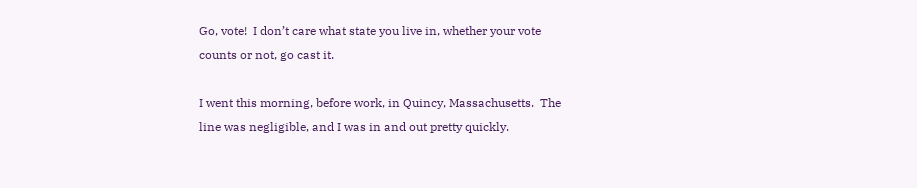Go, vote!  I don’t care what state you live in, whether your vote counts or not, go cast it.

I went this morning, before work, in Quincy, Massachusetts.  The line was negligible, and I was in and out pretty quickly.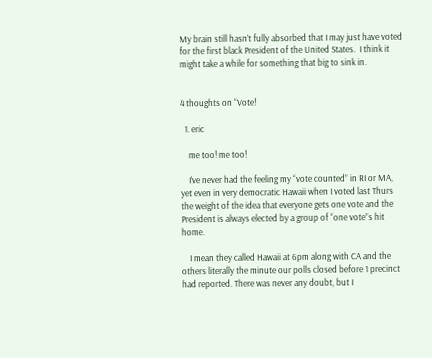My brain still hasn’t fully absorbed that I may just have voted for the first black President of the United States.  I think it might take a while for something that big to sink in.


4 thoughts on “Vote!

  1. eric

    me too! me too!

    I’ve never had the feeling my “vote counted” in RI or MA, yet even in very democratic Hawaii when I voted last Thurs the weight of the idea that everyone gets one vote and the President is always elected by a group of “one vote”s hit home.

    I mean they called Hawaii at 6pm along with CA and the others literally the minute our polls closed before 1 precinct had reported. There was never any doubt, but I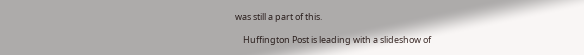was still a part of this.

    Huffington Post is leading with a slideshow of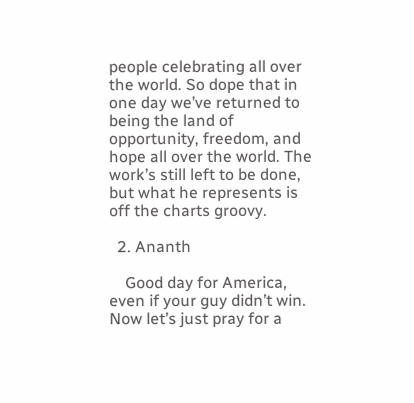people celebrating all over the world. So dope that in one day we’ve returned to being the land of opportunity, freedom, and hope all over the world. The work’s still left to be done, but what he represents is off the charts groovy.

  2. Ananth

    Good day for America, even if your guy didn’t win. Now let’s just pray for a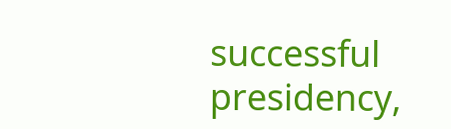successful presidency,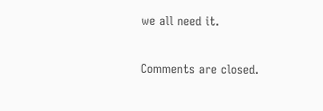we all need it.

Comments are closed.